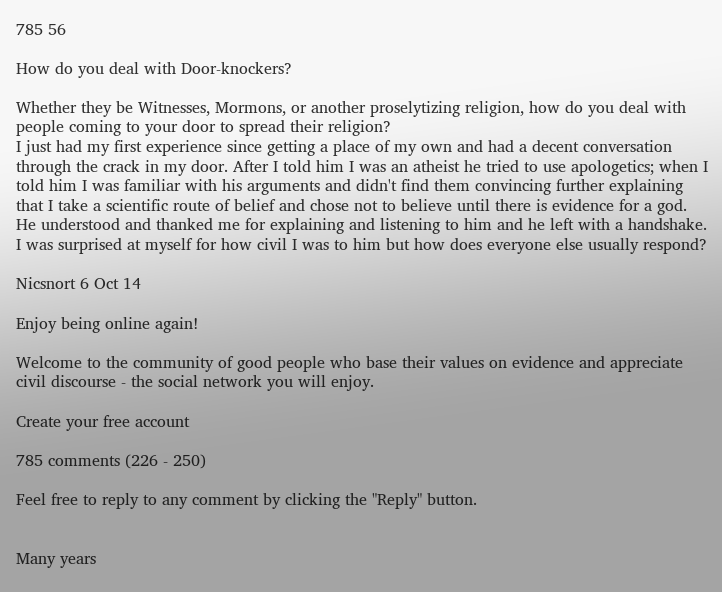785 56

How do you deal with Door-knockers?

Whether they be Witnesses, Mormons, or another proselytizing religion, how do you deal with people coming to your door to spread their religion?
I just had my first experience since getting a place of my own and had a decent conversation through the crack in my door. After I told him I was an atheist he tried to use apologetics; when I told him I was familiar with his arguments and didn't find them convincing further explaining that I take a scientific route of belief and chose not to believe until there is evidence for a god. He understood and thanked me for explaining and listening to him and he left with a handshake. I was surprised at myself for how civil I was to him but how does everyone else usually respond?

Nicsnort 6 Oct 14

Enjoy being online again!

Welcome to the community of good people who base their values on evidence and appreciate civil discourse - the social network you will enjoy.

Create your free account

785 comments (226 - 250)

Feel free to reply to any comment by clicking the "Reply" button.


Many years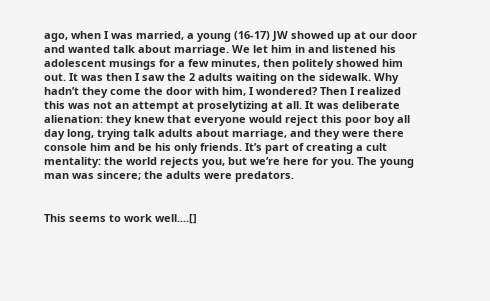ago, when I was married, a young (16-17) JW showed up at our door and wanted talk about marriage. We let him in and listened his adolescent musings for a few minutes, then politely showed him out. It was then I saw the 2 adults waiting on the sidewalk. Why hadn’t they come the door with him, I wondered? Then I realized this was not an attempt at proselytizing at all. It was deliberate alienation: they knew that everyone would reject this poor boy all day long, trying talk adults about marriage, and they were there console him and be his only friends. It’s part of creating a cult mentality: the world rejects you, but we’re here for you. The young man was sincere; the adults were predators.


This seems to work well....[]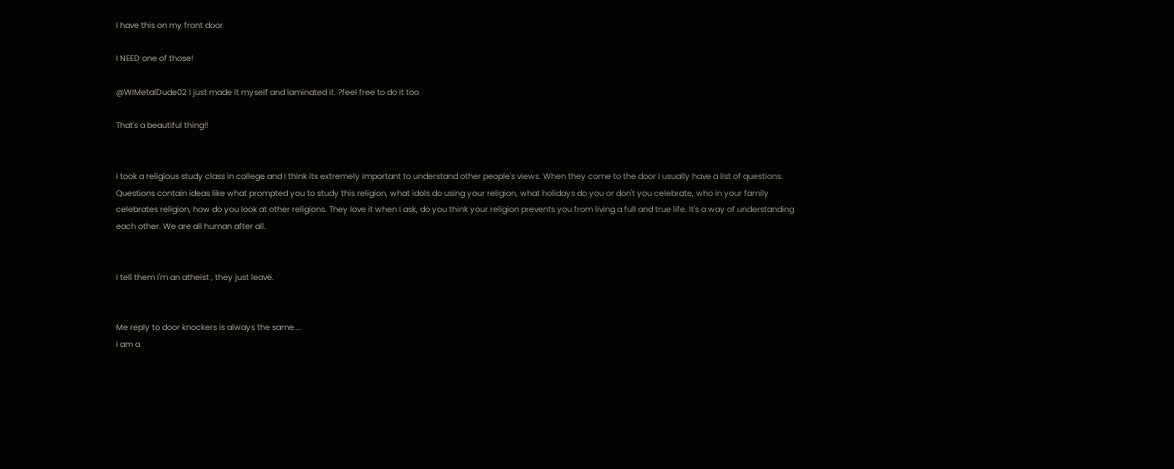I have this on my front door

I NEED one of those!

@WIMetalDude02 I just made it myself and laminated it. ?feel free to do it too

That's a beautiful thing!!


I took a religious study class in college and I think its extremely important to understand other people's views. When they come to the door I usually have a list of questions. Questions contain ideas like what prompted you to study this religion, what idols do using your religion, what holidays do you or don't you celebrate, who in your family celebrates religion, how do you look at other religions. They love it when I ask, do you think your religion prevents you from living a full and true life. It's a way of understanding each other. We are all human after all.


I tell them I'm an atheist , they just leave.


Me reply to door knockers is always the same....
I am a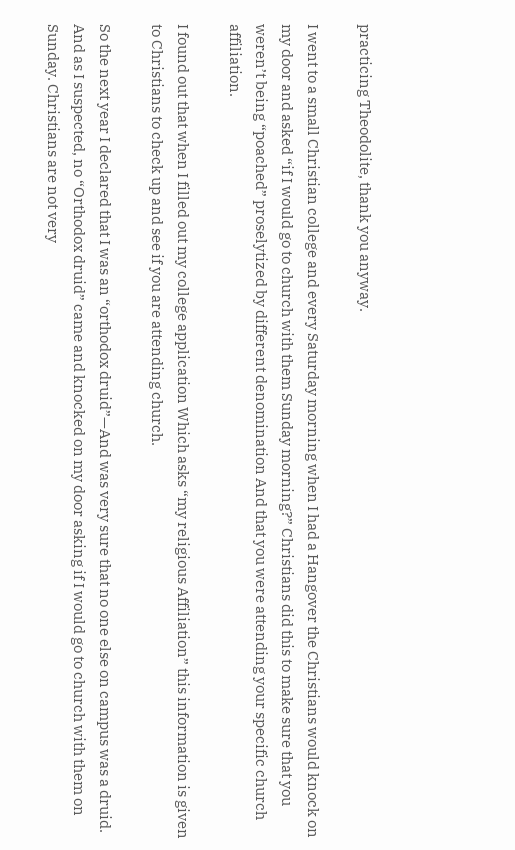practicing Theodolite, thank you anyway.

I went to a small Christian college and every Saturday morning when I had a Hangover the Christians would knock on my door and asked “if I would go to church with them Sunday morning?” Christians did this to make sure that you weren’t being “poached” proselytized by different denomination And that you were attending your specific church affiliation.

I found out that when I filled out my college application Which asks “my religious Affiliation” this information is given to Christians to check up and see if you are attending church.

So the next year I declared that I was an “orthodox druid”—And was very sure that no one else on campus was a druid. And as I suspected, no “Orthodox druid” came and knocked on my door asking if I would go to church with them on Sunday. Christians are not very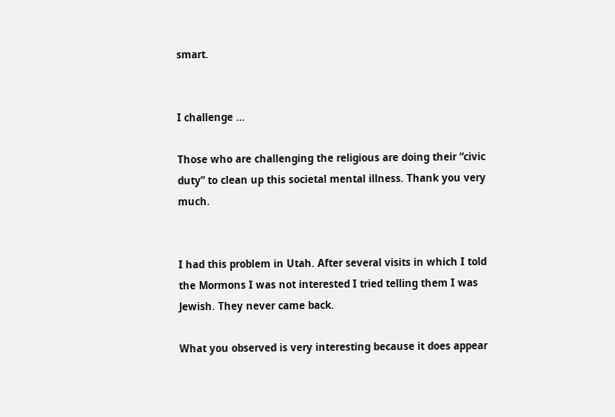smart.


I challenge ...

Those who are challenging the religious are doing their “civic duty” to clean up this societal mental illness. Thank you very much.


I had this problem in Utah. After several visits in which I told the Mormons I was not interested I tried telling them I was Jewish. They never came back.

What you observed is very interesting because it does appear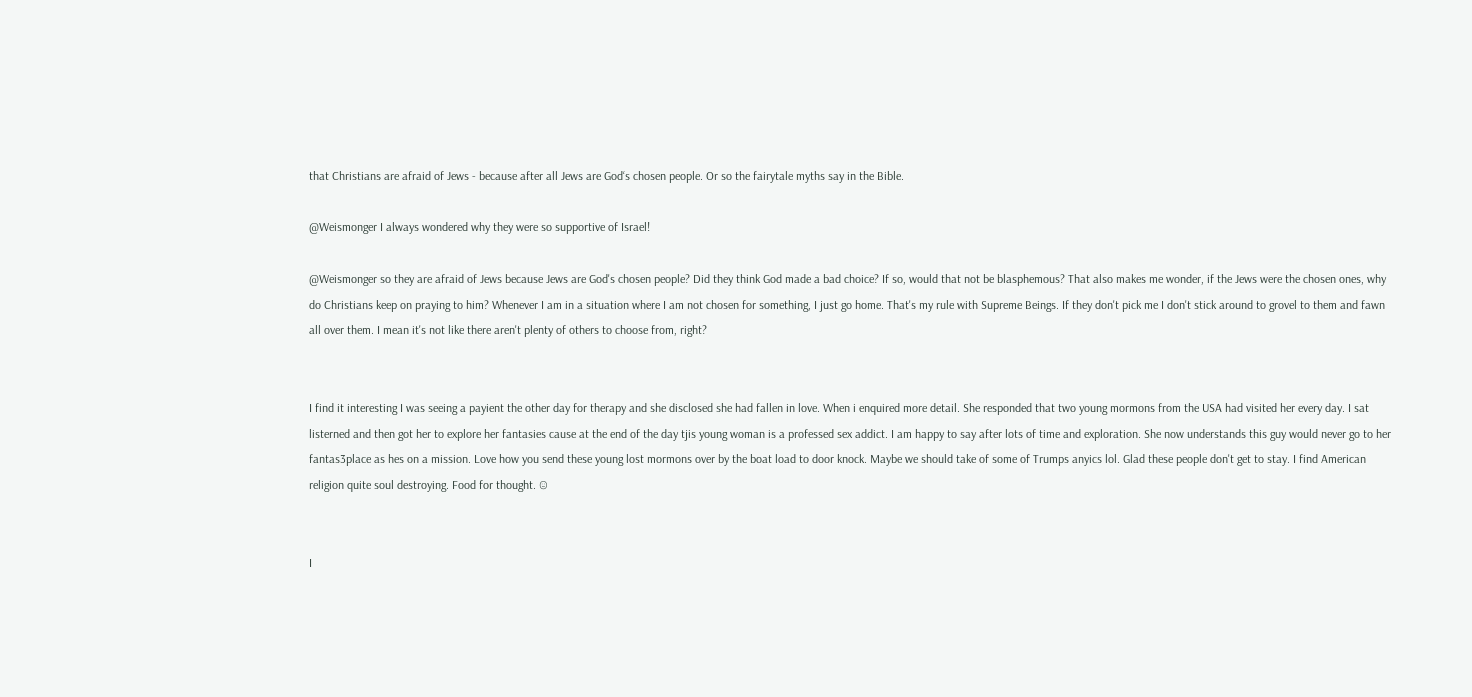that Christians are afraid of Jews - because after all Jews are God‘s chosen people. Or so the fairytale myths say in the Bible.

@Weismonger I always wondered why they were so supportive of Israel!

@Weismonger so they are afraid of Jews because Jews are God's chosen people? Did they think God made a bad choice? If so, would that not be blasphemous? That also makes me wonder, if the Jews were the chosen ones, why do Christians keep on praying to him? Whenever I am in a situation where I am not chosen for something, I just go home. That's my rule with Supreme Beings. If they don't pick me I don't stick around to grovel to them and fawn all over them. I mean it's not like there aren't plenty of others to choose from, right?


I find it interesting I was seeing a payient the other day for therapy and she disclosed she had fallen in love. When i enquired more detail. She responded that two young mormons from the USA had visited her every day. I sat listerned and then got her to explore her fantasies cause at the end of the day tjis young woman is a professed sex addict. I am happy to say after lots of time and exploration. She now understands this guy would never go to her fantas3place as hes on a mission. Love how you send these young lost mormons over by the boat load to door knock. Maybe we should take of some of Trumps anyics lol. Glad these people don't get to stay. I find American religion quite soul destroying. Food for thought. ☺


I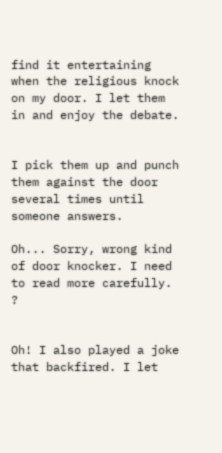find it entertaining when the religious knock on my door. I let them in and enjoy the debate.


I pick them up and punch them against the door several times until someone answers.

Oh... Sorry, wrong kind of door knocker. I need to read more carefully. ?


Oh! I also played a joke that backfired. I let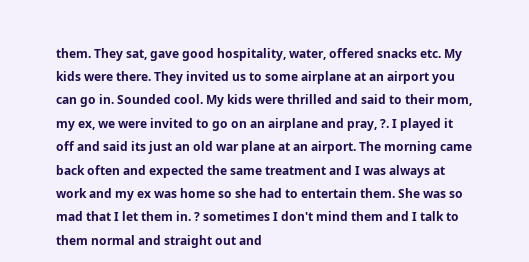them. They sat, gave good hospitality, water, offered snacks etc. My kids were there. They invited us to some airplane at an airport you can go in. Sounded cool. My kids were thrilled and said to their mom, my ex, we were invited to go on an airplane and pray, ?. I played it off and said its just an old war plane at an airport. The morning came back often and expected the same treatment and I was always at work and my ex was home so she had to entertain them. She was so mad that I let them in. ? sometimes I don't mind them and I talk to them normal and straight out and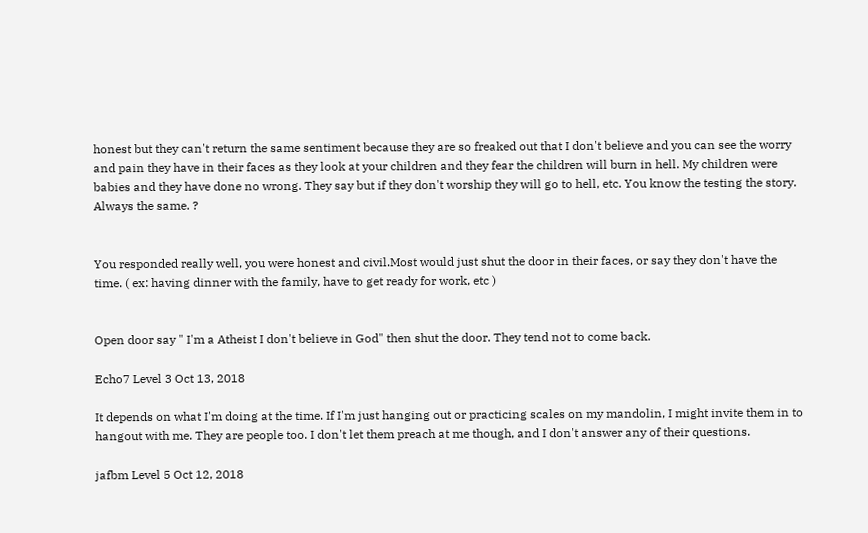honest but they can't return the same sentiment because they are so freaked out that I don't believe and you can see the worry and pain they have in their faces as they look at your children and they fear the children will burn in hell. My children were babies and they have done no wrong. They say but if they don't worship they will go to hell, etc. You know the testing the story. Always the same. ?


You responded really well, you were honest and civil.Most would just shut the door in their faces, or say they don't have the time. ( ex: having dinner with the family, have to get ready for work, etc )


Open door say " I'm a Atheist I don't believe in God" then shut the door. They tend not to come back.

Echo7 Level 3 Oct 13, 2018

It depends on what I'm doing at the time. If I'm just hanging out or practicing scales on my mandolin, I might invite them in to hangout with me. They are people too. I don't let them preach at me though, and I don't answer any of their questions.

jafbm Level 5 Oct 12, 2018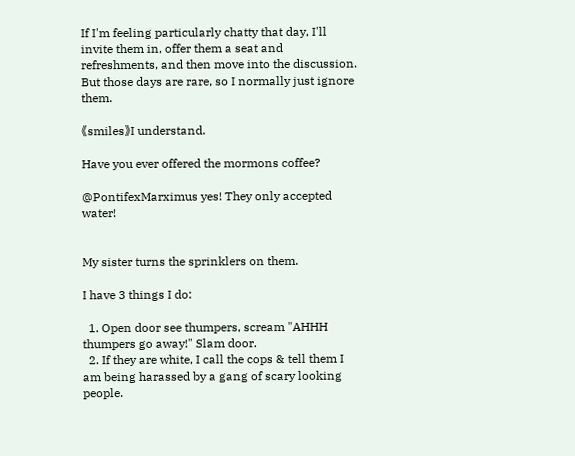If I'm feeling particularly chatty that day, I'll invite them in, offer them a seat and refreshments, and then move into the discussion. But those days are rare, so I normally just ignore them.

《smiles》I understand.

Have you ever offered the mormons coffee?

@PontifexMarximus yes! They only accepted water!


My sister turns the sprinklers on them.

I have 3 things I do:

  1. Open door see thumpers, scream "AHHH thumpers go away!" Slam door.
  2. If they are white, I call the cops & tell them I am being harassed by a gang of scary looking people.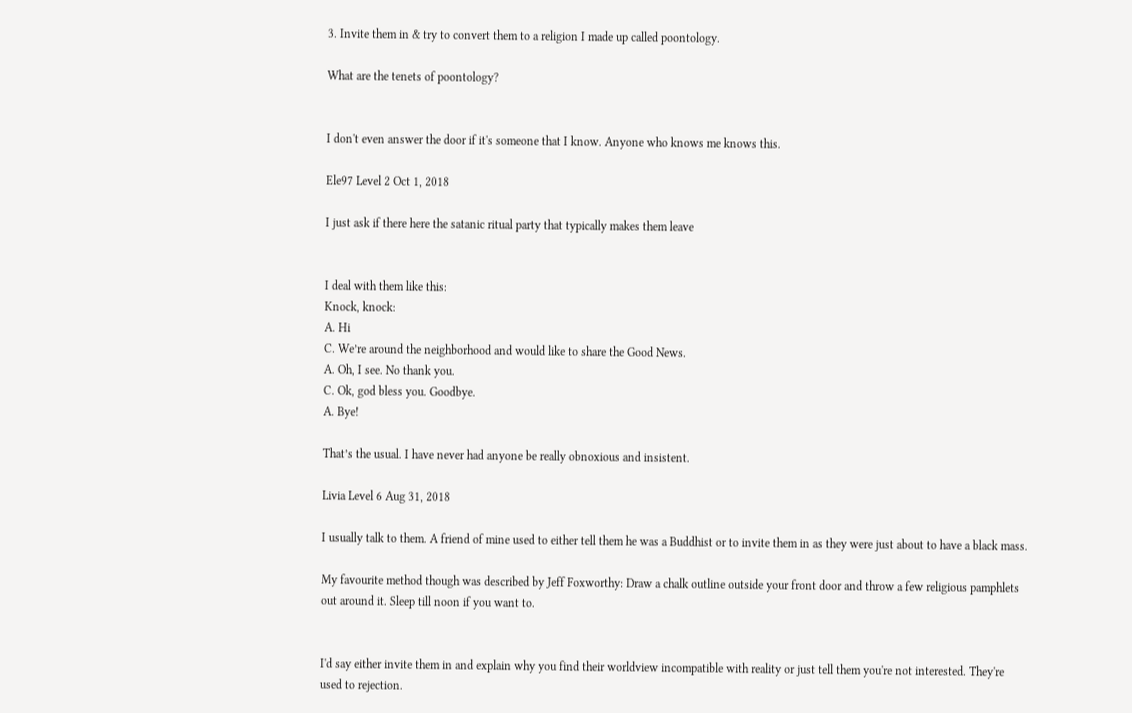3. Invite them in & try to convert them to a religion I made up called poontology.

What are the tenets of poontology?


I don't even answer the door if it's someone that I know. Anyone who knows me knows this.

Ele97 Level 2 Oct 1, 2018

I just ask if there here the satanic ritual party that typically makes them leave


I deal with them like this:
Knock, knock:
A. Hi
C. We’re around the neighborhood and would like to share the Good News.
A. Oh, I see. No thank you.
C. Ok, god bless you. Goodbye.
A. Bye!

That’s the usual. I have never had anyone be really obnoxious and insistent.

Livia Level 6 Aug 31, 2018

I usually talk to them. A friend of mine used to either tell them he was a Buddhist or to invite them in as they were just about to have a black mass.

My favourite method though was described by Jeff Foxworthy: Draw a chalk outline outside your front door and throw a few religious pamphlets out around it. Sleep till noon if you want to.


I'd say either invite them in and explain why you find their worldview incompatible with reality or just tell them you're not interested. They're used to rejection.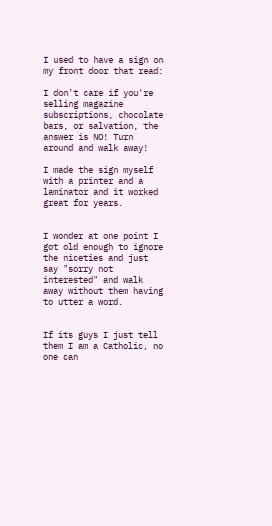I used to have a sign on my front door that read:

I don't care if you're selling magazine subscriptions, chocolate bars, or salvation, the answer is NO! Turn around and walk away!

I made the sign myself with a printer and a laminator and it worked great for years.


I wonder at one point I got old enough to ignore the niceties and just say "sorry not interested" and walk away without them having to utter a word.


If its guys I just tell them I am a Catholic, no one can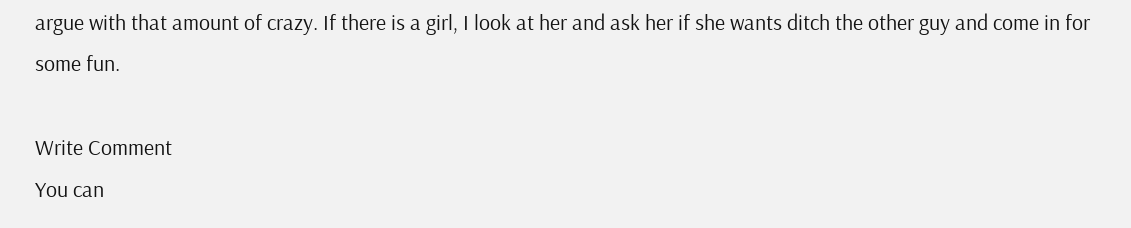argue with that amount of crazy. If there is a girl, I look at her and ask her if she wants ditch the other guy and come in for some fun.

Write Comment
You can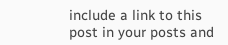include a link to this post in your posts and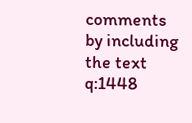comments by including the text q:1448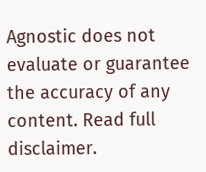Agnostic does not evaluate or guarantee the accuracy of any content. Read full disclaimer.